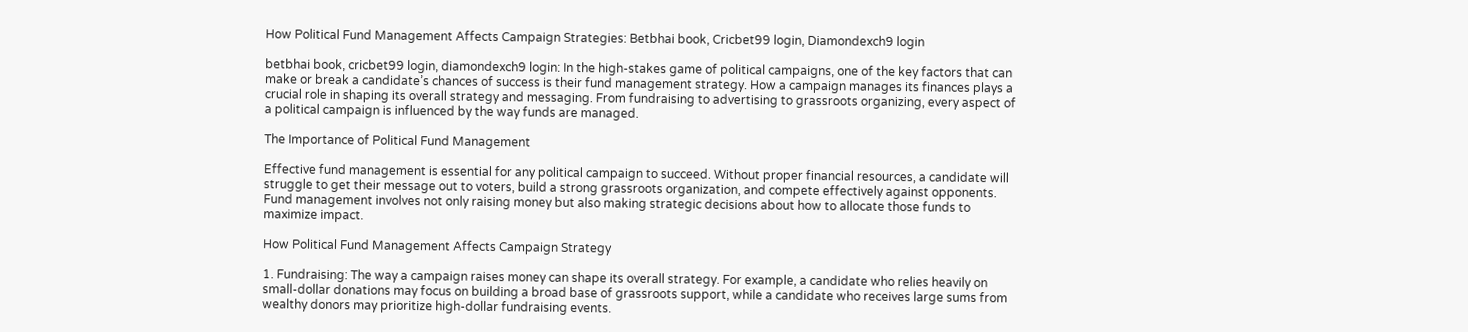How Political Fund Management Affects Campaign Strategies: Betbhai book, Cricbet99 login, Diamondexch9 login

betbhai book, cricbet99 login, diamondexch9 login: In the high-stakes game of political campaigns, one of the key factors that can make or break a candidate’s chances of success is their fund management strategy. How a campaign manages its finances plays a crucial role in shaping its overall strategy and messaging. From fundraising to advertising to grassroots organizing, every aspect of a political campaign is influenced by the way funds are managed.

The Importance of Political Fund Management

Effective fund management is essential for any political campaign to succeed. Without proper financial resources, a candidate will struggle to get their message out to voters, build a strong grassroots organization, and compete effectively against opponents. Fund management involves not only raising money but also making strategic decisions about how to allocate those funds to maximize impact.

How Political Fund Management Affects Campaign Strategy

1. Fundraising: The way a campaign raises money can shape its overall strategy. For example, a candidate who relies heavily on small-dollar donations may focus on building a broad base of grassroots support, while a candidate who receives large sums from wealthy donors may prioritize high-dollar fundraising events.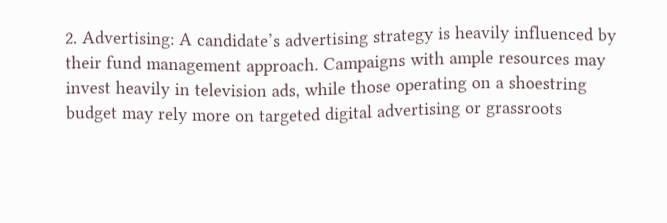2. Advertising: A candidate’s advertising strategy is heavily influenced by their fund management approach. Campaigns with ample resources may invest heavily in television ads, while those operating on a shoestring budget may rely more on targeted digital advertising or grassroots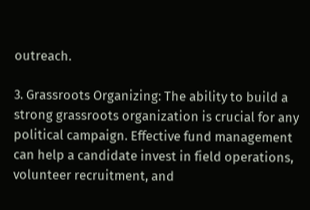outreach.

3. Grassroots Organizing: The ability to build a strong grassroots organization is crucial for any political campaign. Effective fund management can help a candidate invest in field operations, volunteer recruitment, and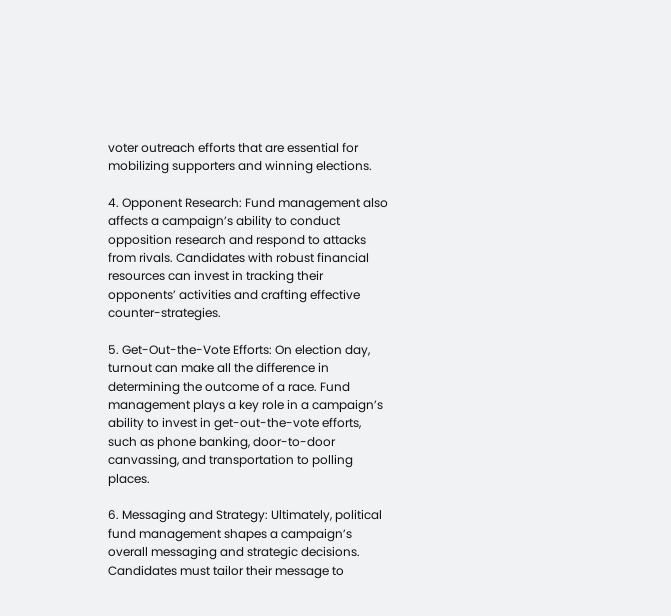voter outreach efforts that are essential for mobilizing supporters and winning elections.

4. Opponent Research: Fund management also affects a campaign’s ability to conduct opposition research and respond to attacks from rivals. Candidates with robust financial resources can invest in tracking their opponents’ activities and crafting effective counter-strategies.

5. Get-Out-the-Vote Efforts: On election day, turnout can make all the difference in determining the outcome of a race. Fund management plays a key role in a campaign’s ability to invest in get-out-the-vote efforts, such as phone banking, door-to-door canvassing, and transportation to polling places.

6. Messaging and Strategy: Ultimately, political fund management shapes a campaign’s overall messaging and strategic decisions. Candidates must tailor their message to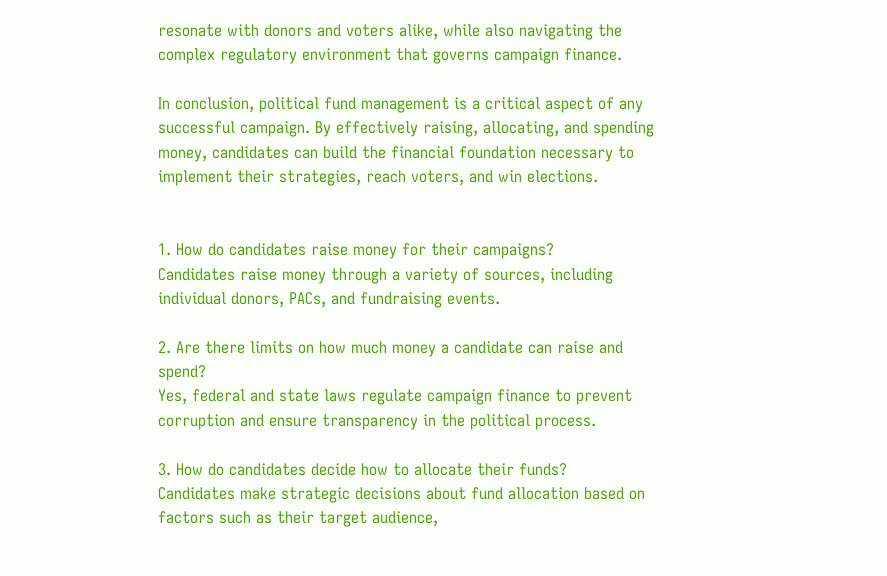resonate with donors and voters alike, while also navigating the complex regulatory environment that governs campaign finance.

In conclusion, political fund management is a critical aspect of any successful campaign. By effectively raising, allocating, and spending money, candidates can build the financial foundation necessary to implement their strategies, reach voters, and win elections.


1. How do candidates raise money for their campaigns?
Candidates raise money through a variety of sources, including individual donors, PACs, and fundraising events.

2. Are there limits on how much money a candidate can raise and spend?
Yes, federal and state laws regulate campaign finance to prevent corruption and ensure transparency in the political process.

3. How do candidates decide how to allocate their funds?
Candidates make strategic decisions about fund allocation based on factors such as their target audience,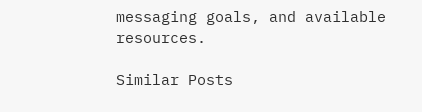messaging goals, and available resources.

Similar Posts